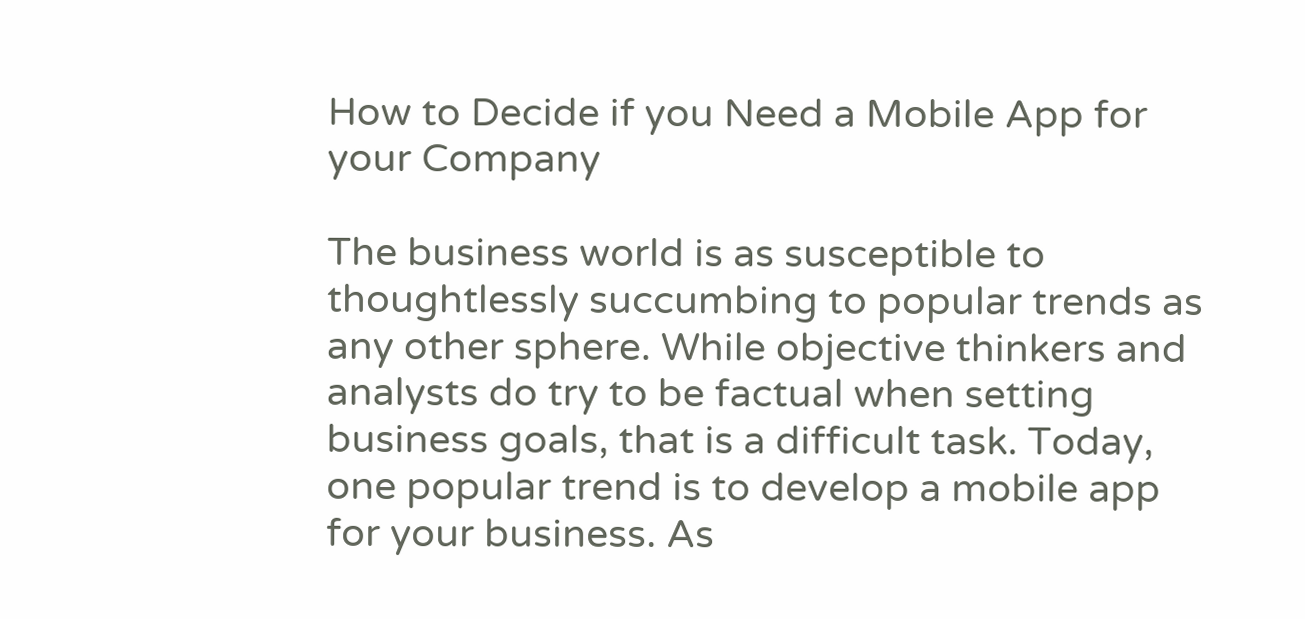How to Decide if you Need a Mobile App for your Company

The business world is as susceptible to thoughtlessly succumbing to popular trends as any other sphere. While objective thinkers and analysts do try to be factual when setting business goals, that is a difficult task. Today, one popular trend is to develop a mobile app for your business. As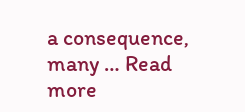a consequence, many … Read more